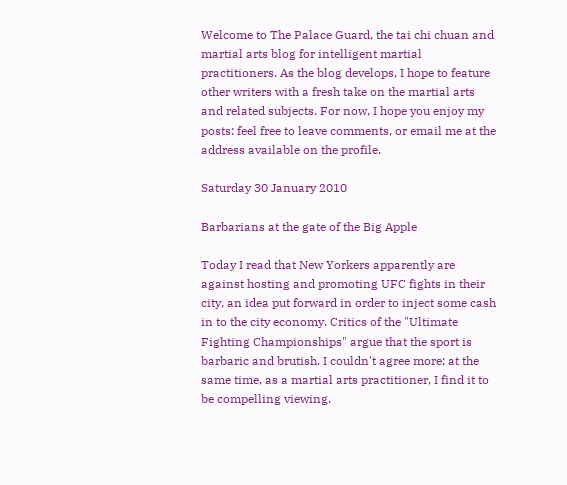Welcome to The Palace Guard, the tai chi chuan and martial arts blog for intelligent martial practitioners. As the blog develops, I hope to feature other writers with a fresh take on the martial arts and related subjects. For now, I hope you enjoy my posts: feel free to leave comments, or email me at the address available on the profile.

Saturday 30 January 2010

Barbarians at the gate of the Big Apple

Today I read that New Yorkers apparently are against hosting and promoting UFC fights in their city, an idea put forward in order to inject some cash in to the city economy. Critics of the "Ultimate Fighting Championships" argue that the sport is barbaric and brutish. I couldn't agree more; at the same time, as a martial arts practitioner, I find it to be compelling viewing.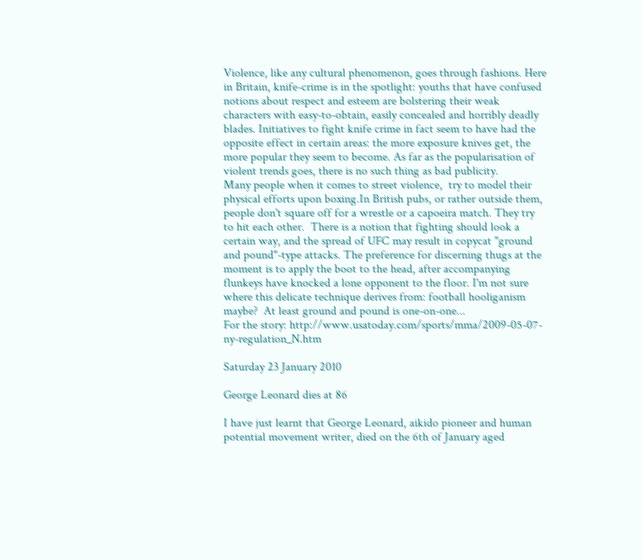Violence, like any cultural phenomenon, goes through fashions. Here in Britain, knife-crime is in the spotlight: youths that have confused notions about respect and esteem are bolstering their weak characters with easy-to-obtain, easily concealed and horribly deadly blades. Initiatives to fight knife crime in fact seem to have had the opposite effect in certain areas: the more exposure knives get, the more popular they seem to become. As far as the popularisation of violent trends goes, there is no such thing as bad publicity.
Many people when it comes to street violence,  try to model their physical efforts upon boxing.In British pubs, or rather outside them, people don't square off for a wrestle or a capoeira match. They try to hit each other.  There is a notion that fighting should look a certain way, and the spread of UFC may result in copycat "ground and pound"-type attacks. The preference for discerning thugs at the moment is to apply the boot to the head, after accompanying flunkeys have knocked a lone opponent to the floor. I'm not sure where this delicate technique derives from: football hooliganism maybe?  At least ground and pound is one-on-one...
For the story: http://www.usatoday.com/sports/mma/2009-05-07-ny-regulation_N.htm

Saturday 23 January 2010

George Leonard dies at 86

I have just learnt that George Leonard, aikido pioneer and human potential movement writer, died on the 6th of January aged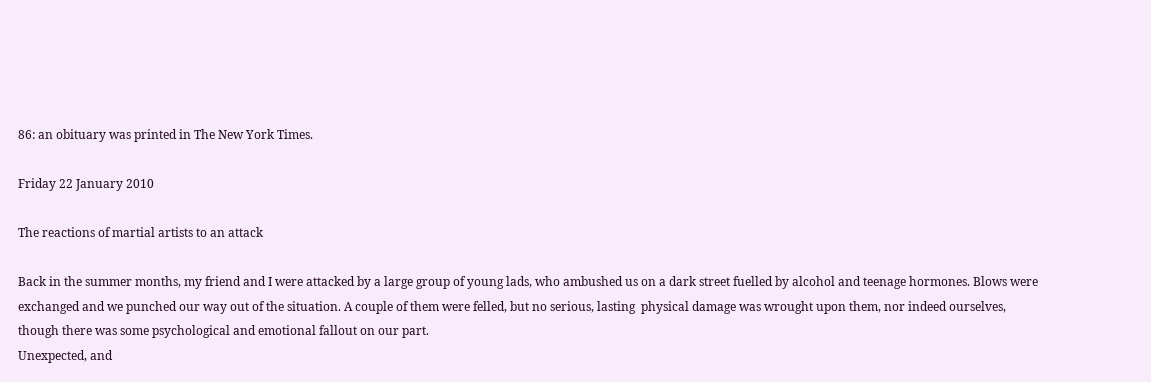86: an obituary was printed in The New York Times.

Friday 22 January 2010

The reactions of martial artists to an attack

Back in the summer months, my friend and I were attacked by a large group of young lads, who ambushed us on a dark street fuelled by alcohol and teenage hormones. Blows were exchanged and we punched our way out of the situation. A couple of them were felled, but no serious, lasting  physical damage was wrought upon them, nor indeed ourselves, though there was some psychological and emotional fallout on our part.
Unexpected, and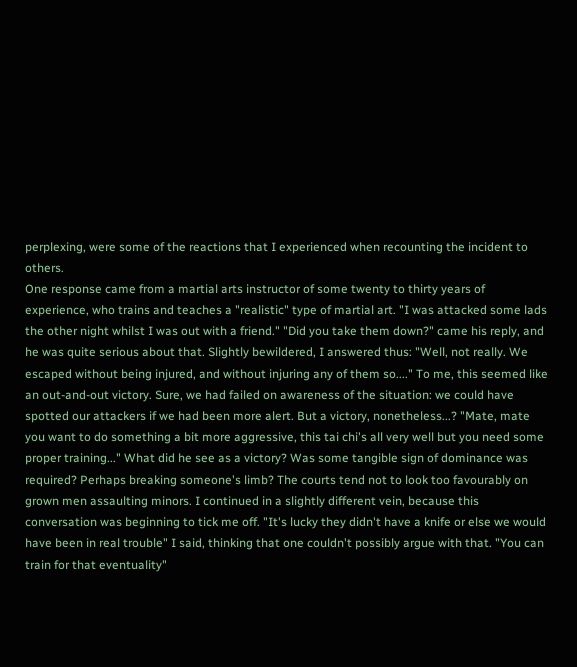perplexing, were some of the reactions that I experienced when recounting the incident to others.
One response came from a martial arts instructor of some twenty to thirty years of experience, who trains and teaches a "realistic" type of martial art. "I was attacked some lads the other night whilst I was out with a friend." "Did you take them down?" came his reply, and he was quite serious about that. Slightly bewildered, I answered thus: "Well, not really. We escaped without being injured, and without injuring any of them so...." To me, this seemed like an out-and-out victory. Sure, we had failed on awareness of the situation: we could have spotted our attackers if we had been more alert. But a victory, nonetheless...? "Mate, mate you want to do something a bit more aggressive, this tai chi's all very well but you need some proper training..." What did he see as a victory? Was some tangible sign of dominance was required? Perhaps breaking someone's limb? The courts tend not to look too favourably on grown men assaulting minors. I continued in a slightly different vein, because this conversation was beginning to tick me off. "It's lucky they didn't have a knife or else we would have been in real trouble" I said, thinking that one couldn't possibly argue with that. "You can train for that eventuality"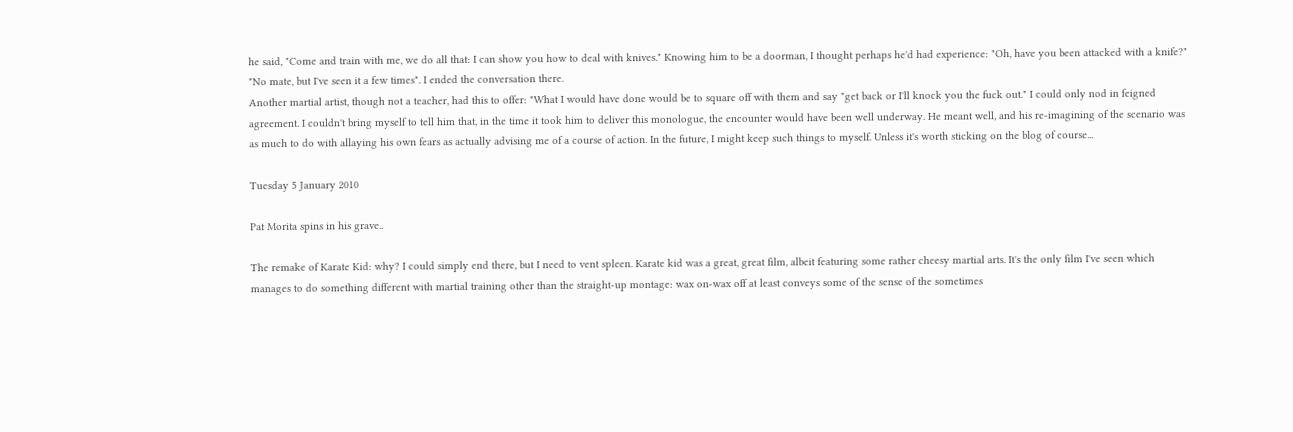he said, "Come and train with me, we do all that: I can show you how to deal with knives." Knowing him to be a doorman, I thought perhaps he'd had experience: "Oh, have you been attacked with a knife?" "No mate, but I've seen it a few times". I ended the conversation there.
Another martial artist, though not a teacher, had this to offer: "What I would have done would be to square off with them and say "get back or I'll knock you the fuck out." I could only nod in feigned agreement. I couldn't bring myself to tell him that, in the time it took him to deliver this monologue, the encounter would have been well underway. He meant well, and his re-imagining of the scenario was as much to do with allaying his own fears as actually advising me of a course of action. In the future, I might keep such things to myself. Unless it's worth sticking on the blog of course...

Tuesday 5 January 2010

Pat Morita spins in his grave..

The remake of Karate Kid: why? I could simply end there, but I need to vent spleen. Karate kid was a great, great film, albeit featuring some rather cheesy martial arts. It's the only film I've seen which manages to do something different with martial training other than the straight-up montage: wax on-wax off at least conveys some of the sense of the sometimes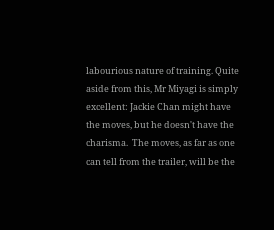labourious nature of training. Quite aside from this, Mr Miyagi is simply excellent: Jackie Chan might have the moves, but he doesn't have the charisma.  The moves, as far as one can tell from the trailer, will be the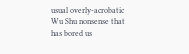usual overly-acrobatic Wu Shu nonsense that has bored us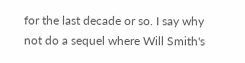for the last decade or so. I say why not do a sequel where Will Smith's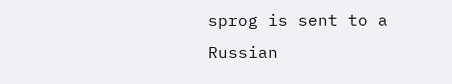sprog is sent to a Russian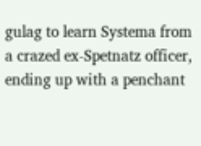gulag to learn Systema from a crazed ex-Spetnatz officer, ending up with a penchant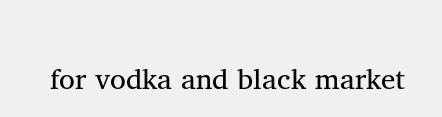for vodka and black market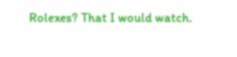Rolexes? That I would watch.